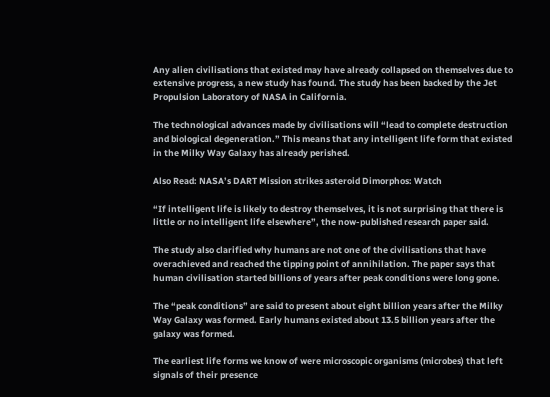Any alien civilisations that existed may have already collapsed on themselves due to extensive progress, a new study has found. The study has been backed by the Jet Propulsion Laboratory of NASA in California.

The technological advances made by civilisations will “lead to complete destruction and biological degeneration.” This means that any intelligent life form that existed in the Milky Way Galaxy has already perished.

Also Read: NASA’s DART Mission strikes asteroid Dimorphos: Watch

“If intelligent life is likely to destroy themselves, it is not surprising that there is little or no intelligent life elsewhere”, the now-published research paper said.

The study also clarified why humans are not one of the civilisations that have overachieved and reached the tipping point of annihilation. The paper says that human civilisation started billions of years after peak conditions were long gone.

The “peak conditions” are said to present about eight billion years after the Milky Way Galaxy was formed. Early humans existed about 13.5 billion years after the galaxy was formed.

The earliest life forms we know of were microscopic organisms (microbes) that left signals of their presence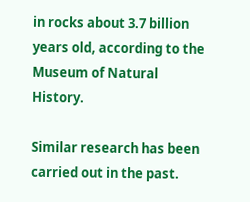in rocks about 3.7 billion years old, according to the Museum of Natural History.

Similar research has been carried out in the past.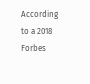According to a 2018 Forbes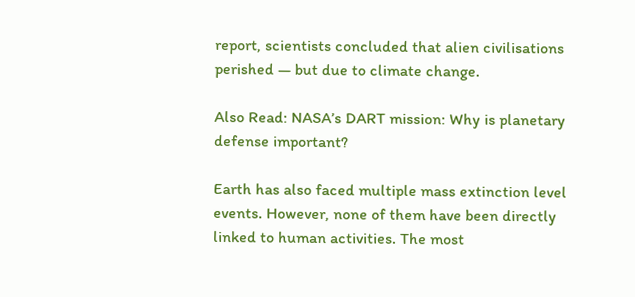report, scientists concluded that alien civilisations perished — but due to climate change.

Also Read: NASA’s DART mission: Why is planetary defense important?

Earth has also faced multiple mass extinction level events. However, none of them have been directly linked to human activities. The most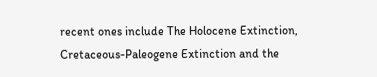recent ones include The Holocene Extinction, Cretaceous-Paleogene Extinction and the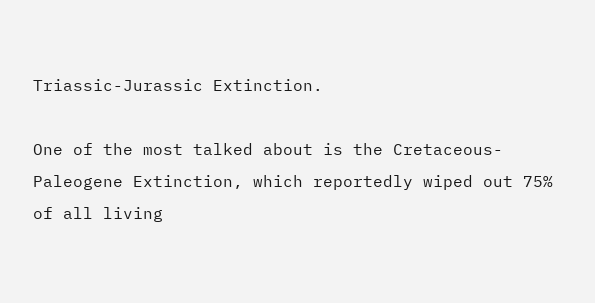Triassic-Jurassic Extinction.

One of the most talked about is the Cretaceous-Paleogene Extinction, which reportedly wiped out 75% of all living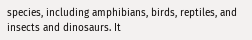species, including amphibians, birds, reptiles, and insects and dinosaurs. It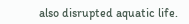also disrupted aquatic life.